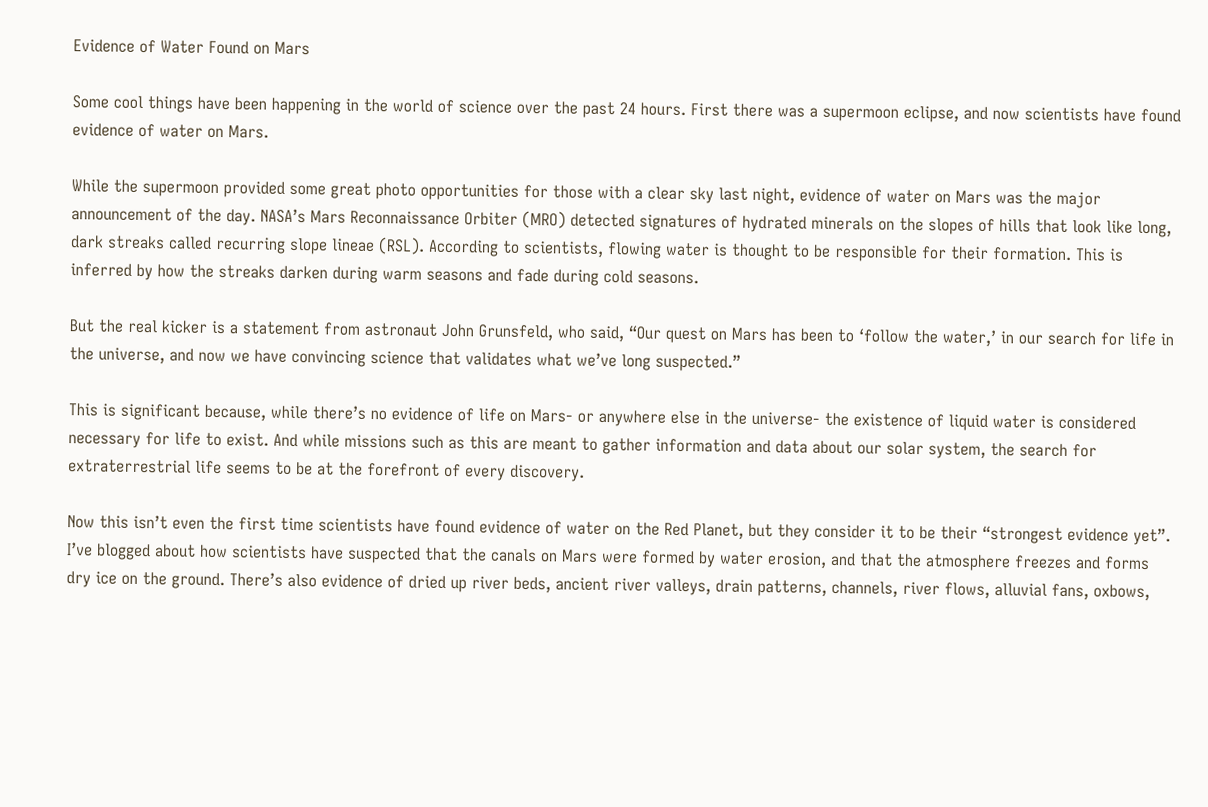Evidence of Water Found on Mars

Some cool things have been happening in the world of science over the past 24 hours. First there was a supermoon eclipse, and now scientists have found evidence of water on Mars.

While the supermoon provided some great photo opportunities for those with a clear sky last night, evidence of water on Mars was the major announcement of the day. NASA’s Mars Reconnaissance Orbiter (MRO) detected signatures of hydrated minerals on the slopes of hills that look like long, dark streaks called recurring slope lineae (RSL). According to scientists, flowing water is thought to be responsible for their formation. This is inferred by how the streaks darken during warm seasons and fade during cold seasons.

But the real kicker is a statement from astronaut John Grunsfeld, who said, “Our quest on Mars has been to ‘follow the water,’ in our search for life in the universe, and now we have convincing science that validates what we’ve long suspected.”

This is significant because, while there’s no evidence of life on Mars- or anywhere else in the universe- the existence of liquid water is considered necessary for life to exist. And while missions such as this are meant to gather information and data about our solar system, the search for extraterrestrial life seems to be at the forefront of every discovery.

Now this isn’t even the first time scientists have found evidence of water on the Red Planet, but they consider it to be their “strongest evidence yet”. I’ve blogged about how scientists have suspected that the canals on Mars were formed by water erosion, and that the atmosphere freezes and forms dry ice on the ground. There’s also evidence of dried up river beds, ancient river valleys, drain patterns, channels, river flows, alluvial fans, oxbows,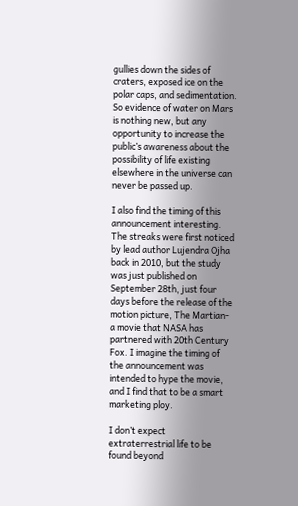gullies down the sides of craters, exposed ice on the polar caps, and sedimentation. So evidence of water on Mars is nothing new, but any opportunity to increase the public’s awareness about the possibility of life existing elsewhere in the universe can never be passed up.

I also find the timing of this announcement interesting. The streaks were first noticed by lead author Lujendra Ojha back in 2010, but the study was just published on September 28th, just four days before the release of the motion picture, The Martian- a movie that NASA has partnered with 20th Century Fox. I imagine the timing of the announcement was intended to hype the movie, and I find that to be a smart marketing ploy.

I don’t expect extraterrestrial life to be found beyond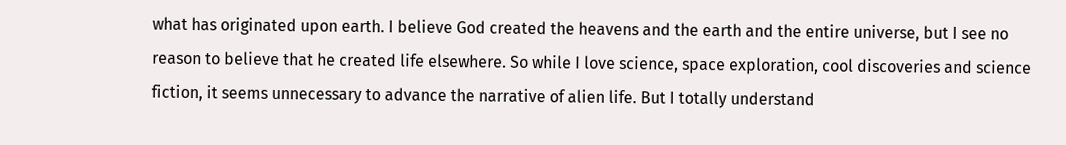what has originated upon earth. I believe God created the heavens and the earth and the entire universe, but I see no reason to believe that he created life elsewhere. So while I love science, space exploration, cool discoveries and science fiction, it seems unnecessary to advance the narrative of alien life. But I totally understand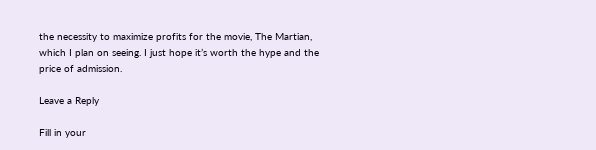the necessity to maximize profits for the movie, The Martian, which I plan on seeing. I just hope it’s worth the hype and the price of admission.

Leave a Reply

Fill in your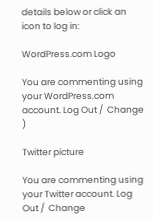details below or click an icon to log in:

WordPress.com Logo

You are commenting using your WordPress.com account. Log Out /  Change )

Twitter picture

You are commenting using your Twitter account. Log Out /  Change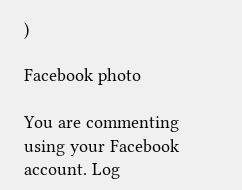)

Facebook photo

You are commenting using your Facebook account. Log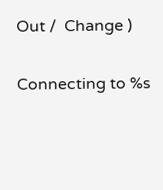Out /  Change )

Connecting to %s